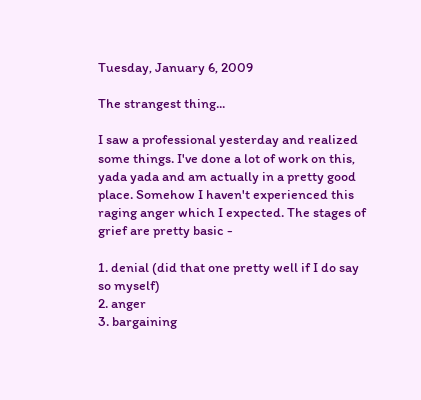Tuesday, January 6, 2009

The strangest thing...

I saw a professional yesterday and realized some things. I've done a lot of work on this, yada yada and am actually in a pretty good place. Somehow I haven't experienced this raging anger which I expected. The stages of grief are pretty basic -

1. denial (did that one pretty well if I do say so myself)
2. anger
3. bargaining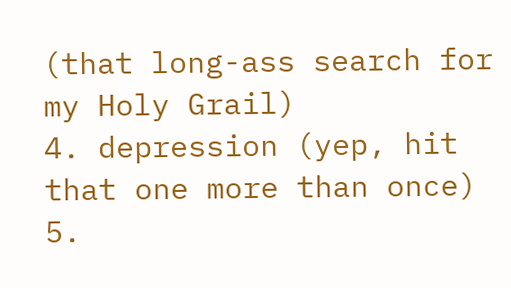(that long-ass search for my Holy Grail)
4. depression (yep, hit that one more than once)
5.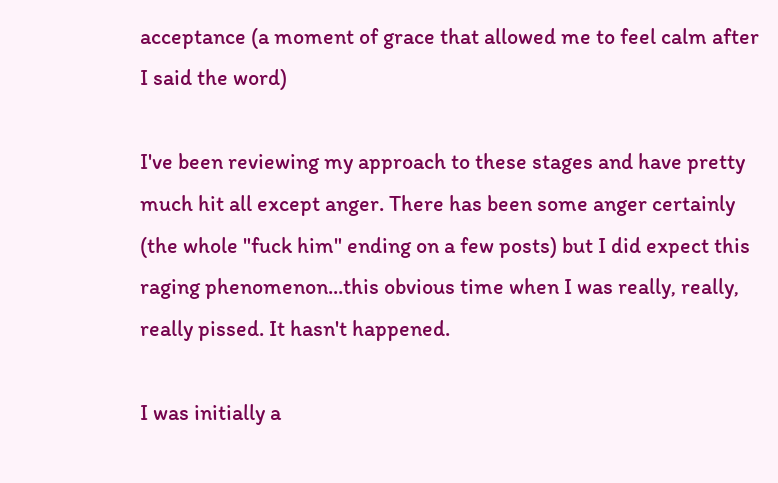acceptance (a moment of grace that allowed me to feel calm after I said the word)

I've been reviewing my approach to these stages and have pretty much hit all except anger. There has been some anger certainly (the whole "fuck him" ending on a few posts) but I did expect this raging phenomenon...this obvious time when I was really, really, really pissed. It hasn't happened.

I was initially a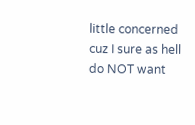little concerned cuz I sure as hell do NOT want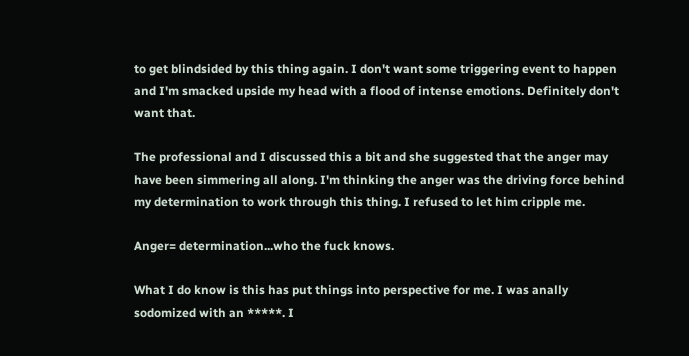to get blindsided by this thing again. I don't want some triggering event to happen and I'm smacked upside my head with a flood of intense emotions. Definitely don't want that.

The professional and I discussed this a bit and she suggested that the anger may have been simmering all along. I'm thinking the anger was the driving force behind my determination to work through this thing. I refused to let him cripple me.

Anger= determination...who the fuck knows.

What I do know is this has put things into perspective for me. I was anally sodomized with an *****. I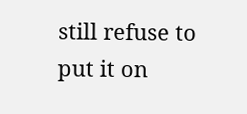still refuse to put it on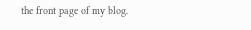the front page of my blog.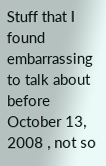Stuff that I found embarrassing to talk about before October 13, 2008 , not so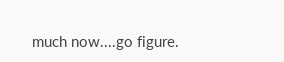much now....go figure.